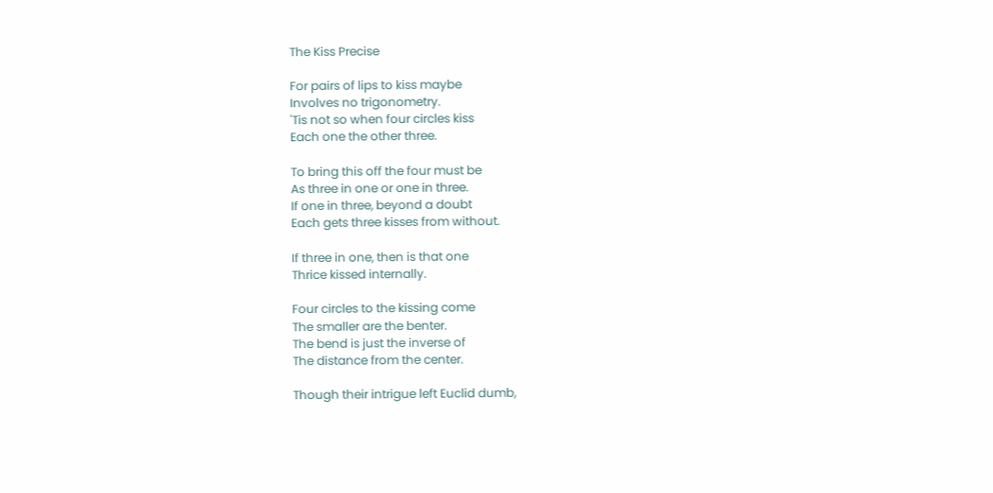The Kiss Precise

For pairs of lips to kiss maybe
Involves no trigonometry.
'Tis not so when four circles kiss
Each one the other three.

To bring this off the four must be
As three in one or one in three.
If one in three, beyond a doubt
Each gets three kisses from without.

If three in one, then is that one
Thrice kissed internally.

Four circles to the kissing come
The smaller are the benter.
The bend is just the inverse of
The distance from the center.

Though their intrigue left Euclid dumb,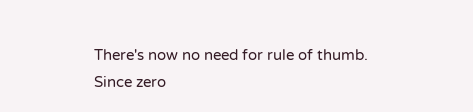There's now no need for rule of thumb.
Since zero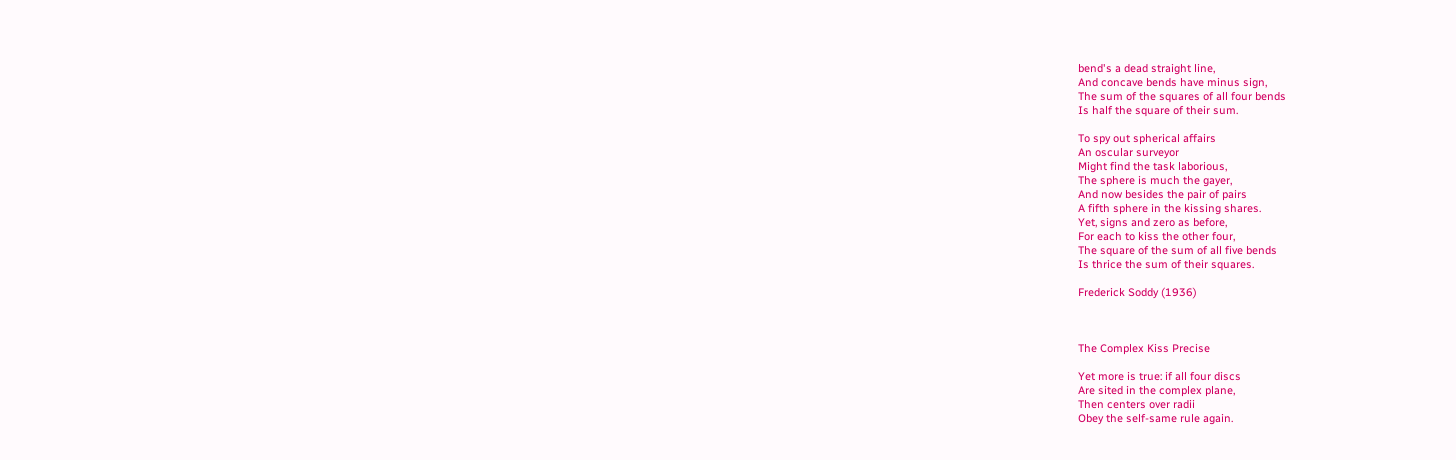bend's a dead straight line,
And concave bends have minus sign,
The sum of the squares of all four bends
Is half the square of their sum.

To spy out spherical affairs
An oscular surveyor
Might find the task laborious,
The sphere is much the gayer,
And now besides the pair of pairs
A fifth sphere in the kissing shares.
Yet, signs and zero as before,
For each to kiss the other four,
The square of the sum of all five bends
Is thrice the sum of their squares.

Frederick Soddy (1936)



The Complex Kiss Precise

Yet more is true: if all four discs
Are sited in the complex plane,
Then centers over radii
Obey the self-same rule again.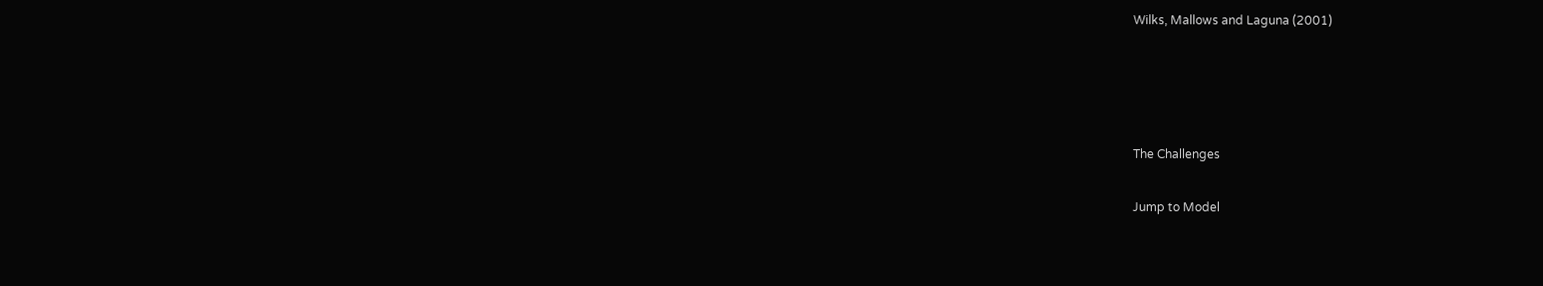Wilks, Mallows and Laguna (2001)




The Challenges

Jump to Model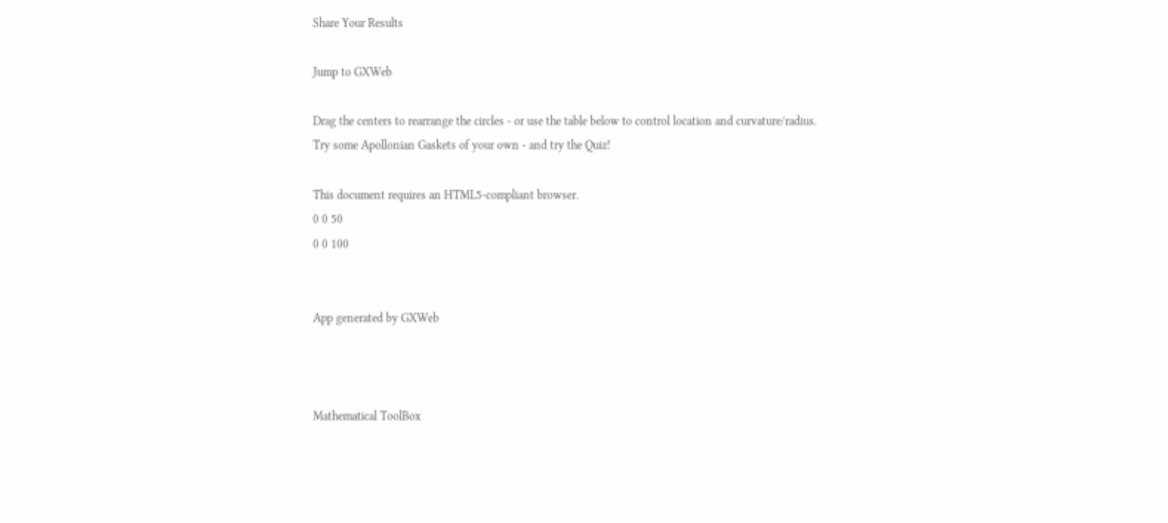Share Your Results

Jump to GXWeb

Drag the centers to rearrange the circles - or use the table below to control location and curvature/radius.
Try some Apollonian Gaskets of your own - and try the Quiz!

This document requires an HTML5-compliant browser.
0 0 50
0 0 100


App generated by GXWeb



Mathematical ToolBox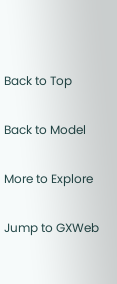Back to Top

Back to Model

More to Explore

Jump to GXWeb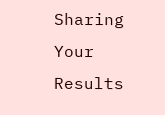Sharing Your Results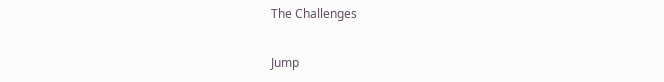The Challenges

Jump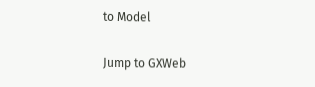to Model

Jump to GXWeb